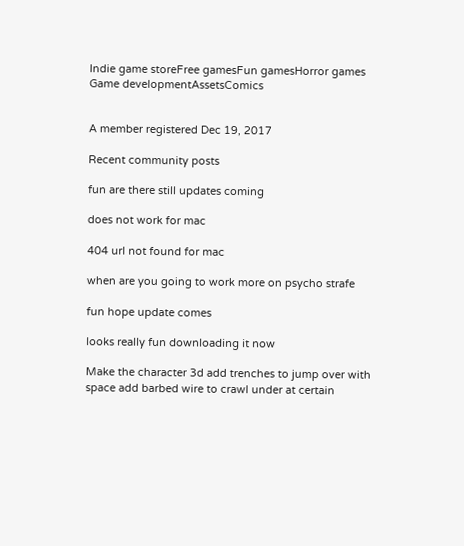Indie game storeFree gamesFun gamesHorror games
Game developmentAssetsComics


A member registered Dec 19, 2017

Recent community posts

fun are there still updates coming

does not work for mac

404 url not found for mac

when are you going to work more on psycho strafe

fun hope update comes

looks really fun downloading it now

Make the character 3d add trenches to jump over with space add barbed wire to crawl under at certain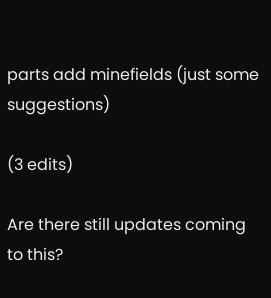parts add minefields (just some suggestions)

(3 edits)

Are there still updates coming to this?